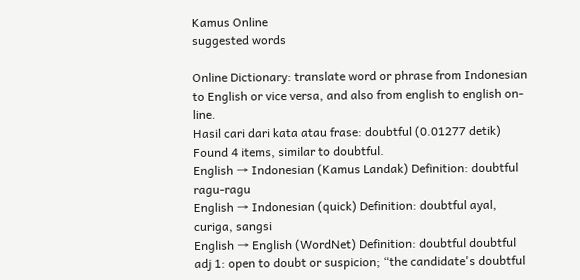Kamus Online
suggested words

Online Dictionary: translate word or phrase from Indonesian to English or vice versa, and also from english to english on-line.
Hasil cari dari kata atau frase: doubtful (0.01277 detik)
Found 4 items, similar to doubtful.
English → Indonesian (Kamus Landak) Definition: doubtful ragu-ragu
English → Indonesian (quick) Definition: doubtful ayal, curiga, sangsi
English → English (WordNet) Definition: doubtful doubtful adj 1: open to doubt or suspicion; “the candidate's doubtful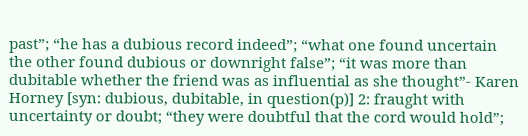past”; “he has a dubious record indeed”; “what one found uncertain the other found dubious or downright false”; “it was more than dubitable whether the friend was as influential as she thought”- Karen Horney [syn: dubious, dubitable, in question(p)] 2: fraught with uncertainty or doubt; “they were doubtful that the cord would hold”;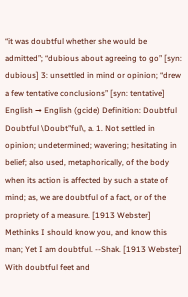“it was doubtful whether she would be admitted”; “dubious about agreeing to go” [syn: dubious] 3: unsettled in mind or opinion; “drew a few tentative conclusions” [syn: tentative]
English → English (gcide) Definition: Doubtful Doubtful \Doubt"ful\, a. 1. Not settled in opinion; undetermined; wavering; hesitating in belief; also used, metaphorically, of the body when its action is affected by such a state of mind; as, we are doubtful of a fact, or of the propriety of a measure. [1913 Webster] Methinks I should know you, and know this man; Yet I am doubtful. --Shak. [1913 Webster] With doubtful feet and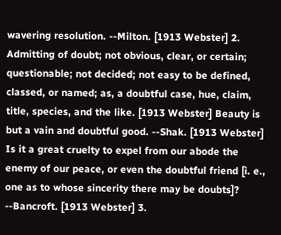wavering resolution. --Milton. [1913 Webster] 2. Admitting of doubt; not obvious, clear, or certain; questionable; not decided; not easy to be defined, classed, or named; as, a doubtful case, hue, claim, title, species, and the like. [1913 Webster] Beauty is but a vain and doubtful good. --Shak. [1913 Webster] Is it a great cruelty to expel from our abode the enemy of our peace, or even the doubtful friend [i. e., one as to whose sincerity there may be doubts]? --Bancroft. [1913 Webster] 3.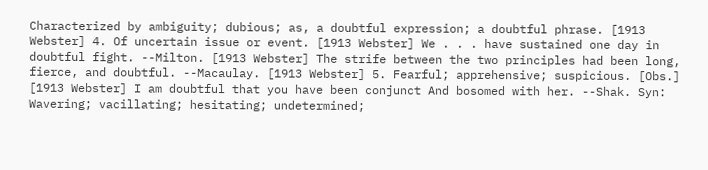Characterized by ambiguity; dubious; as, a doubtful expression; a doubtful phrase. [1913 Webster] 4. Of uncertain issue or event. [1913 Webster] We . . . have sustained one day in doubtful fight. --Milton. [1913 Webster] The strife between the two principles had been long, fierce, and doubtful. --Macaulay. [1913 Webster] 5. Fearful; apprehensive; suspicious. [Obs.] [1913 Webster] I am doubtful that you have been conjunct And bosomed with her. --Shak. Syn: Wavering; vacillating; hesitating; undetermined;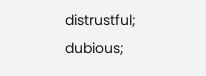distrustful; dubious;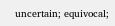uncertain; equivocal;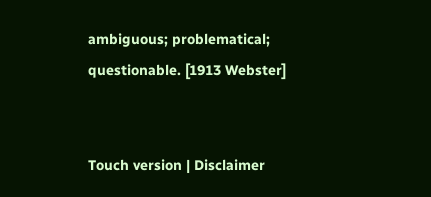ambiguous; problematical; questionable. [1913 Webster]


Touch version | Disclaimer